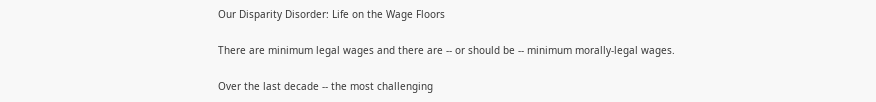Our Disparity Disorder: Life on the Wage Floors

There are minimum legal wages and there are -- or should be -- minimum morally-legal wages.

Over the last decade -- the most challenging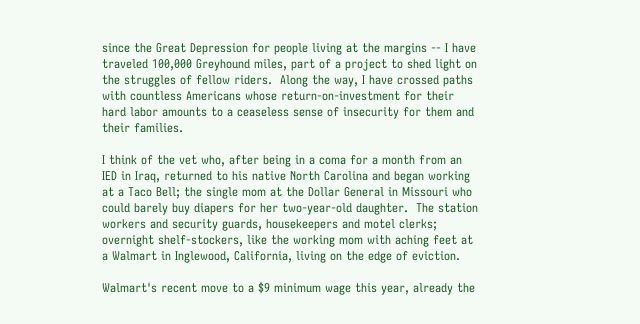since the Great Depression for people living at the margins -- I have traveled 100,000 Greyhound miles, part of a project to shed light on the struggles of fellow riders.  Along the way, I have crossed paths with countless Americans whose return-on-investment for their hard labor amounts to a ceaseless sense of insecurity for them and their families.

I think of the vet who, after being in a coma for a month from an IED in Iraq, returned to his native North Carolina and began working at a Taco Bell; the single mom at the Dollar General in Missouri who could barely buy diapers for her two-year-old daughter.  The station workers and security guards, housekeepers and motel clerks; overnight shelf-stockers, like the working mom with aching feet at a Walmart in Inglewood, California, living on the edge of eviction.

Walmart's recent move to a $9 minimum wage this year, already the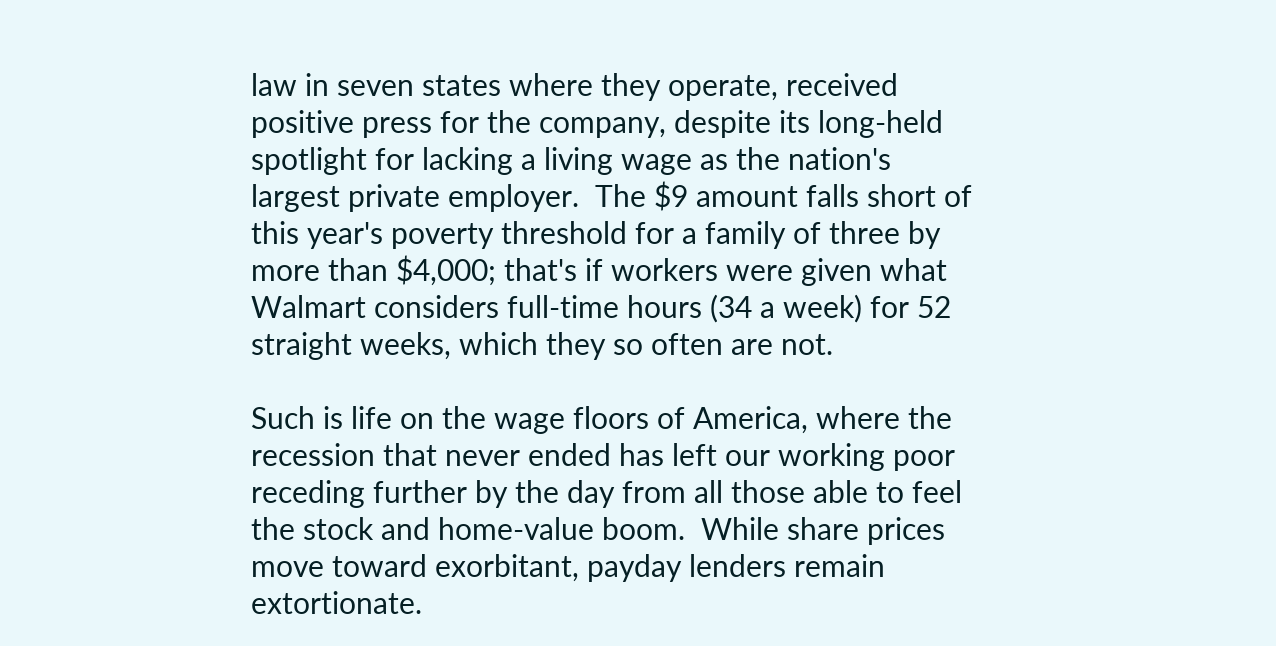law in seven states where they operate, received positive press for the company, despite its long-held spotlight for lacking a living wage as the nation's largest private employer.  The $9 amount falls short of this year's poverty threshold for a family of three by more than $4,000; that's if workers were given what Walmart considers full-time hours (34 a week) for 52 straight weeks, which they so often are not.

Such is life on the wage floors of America, where the recession that never ended has left our working poor receding further by the day from all those able to feel the stock and home-value boom.  While share prices move toward exorbitant, payday lenders remain extortionate.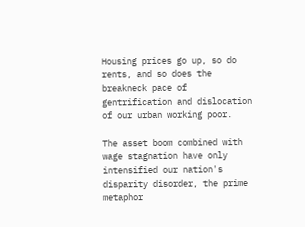Housing prices go up, so do rents, and so does the breakneck pace of gentrification and dislocation of our urban working poor.

The asset boom combined with wage stagnation have only intensified our nation's disparity disorder, the prime metaphor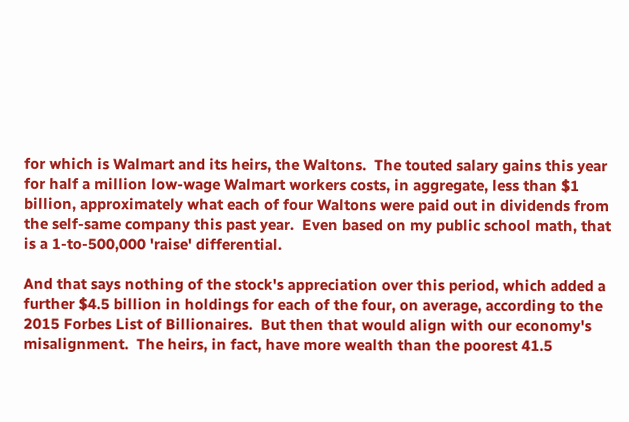for which is Walmart and its heirs, the Waltons.  The touted salary gains this year for half a million low-wage Walmart workers costs, in aggregate, less than $1 billion, approximately what each of four Waltons were paid out in dividends from the self-same company this past year.  Even based on my public school math, that is a 1-to-500,000 'raise' differential.

And that says nothing of the stock's appreciation over this period, which added a further $4.5 billion in holdings for each of the four, on average, according to the 2015 Forbes List of Billionaires.  But then that would align with our economy's misalignment.  The heirs, in fact, have more wealth than the poorest 41.5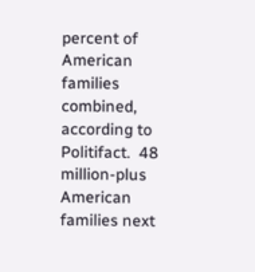percent of American families combined, according to Politifact.  48 million-plus American families next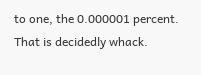to one, the 0.000001 percent.  That is decidedly whack.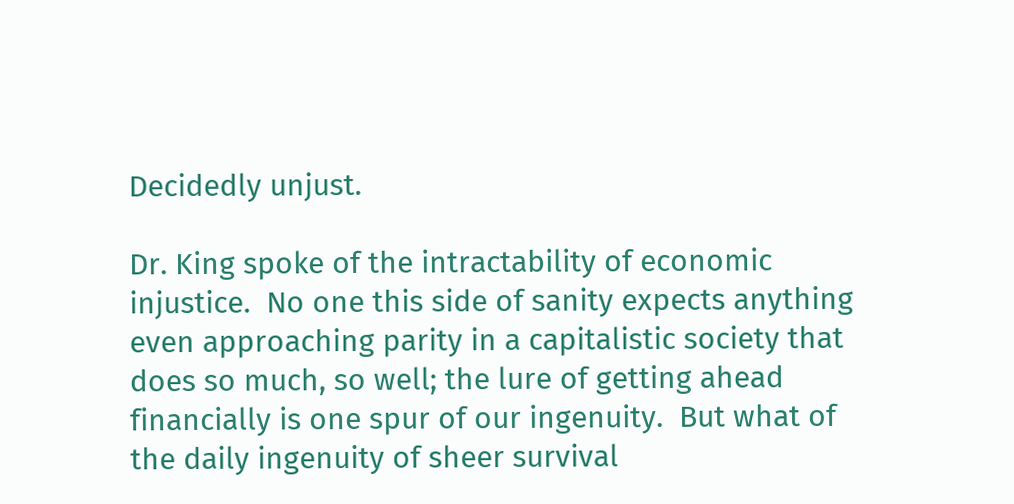Decidedly unjust.

Dr. King spoke of the intractability of economic injustice.  No one this side of sanity expects anything even approaching parity in a capitalistic society that does so much, so well; the lure of getting ahead financially is one spur of our ingenuity.  But what of the daily ingenuity of sheer survival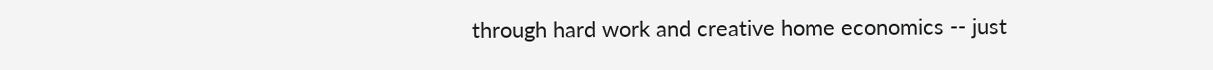through hard work and creative home economics -- just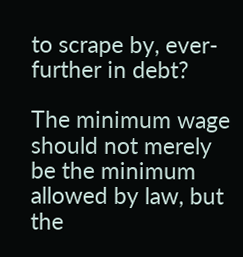to scrape by, ever-further in debt?

The minimum wage should not merely be the minimum allowed by law, but the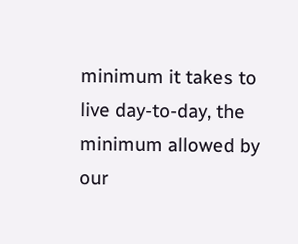minimum it takes to live day-to-day, the minimum allowed by our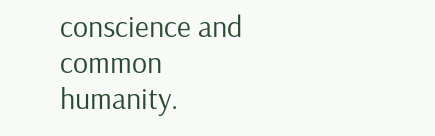conscience and common humanity.